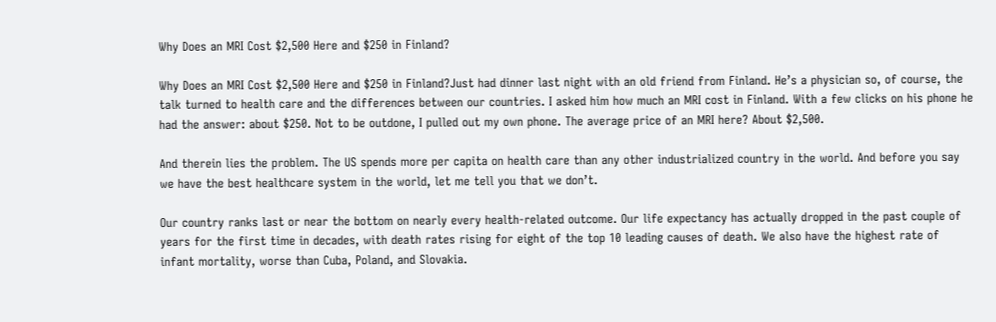Why Does an MRI Cost $2,500 Here and $250 in Finland?

Why Does an MRI Cost $2,500 Here and $250 in Finland?Just had dinner last night with an old friend from Finland. He’s a physician so, of course, the talk turned to health care and the differences between our countries. I asked him how much an MRI cost in Finland. With a few clicks on his phone he had the answer: about $250. Not to be outdone, I pulled out my own phone. The average price of an MRI here? About $2,500.

And therein lies the problem. The US spends more per capita on health care than any other industrialized country in the world. And before you say we have the best healthcare system in the world, let me tell you that we don’t.

Our country ranks last or near the bottom on nearly every health-related outcome. Our life expectancy has actually dropped in the past couple of years for the first time in decades, with death rates rising for eight of the top 10 leading causes of death. We also have the highest rate of infant mortality, worse than Cuba, Poland, and Slovakia.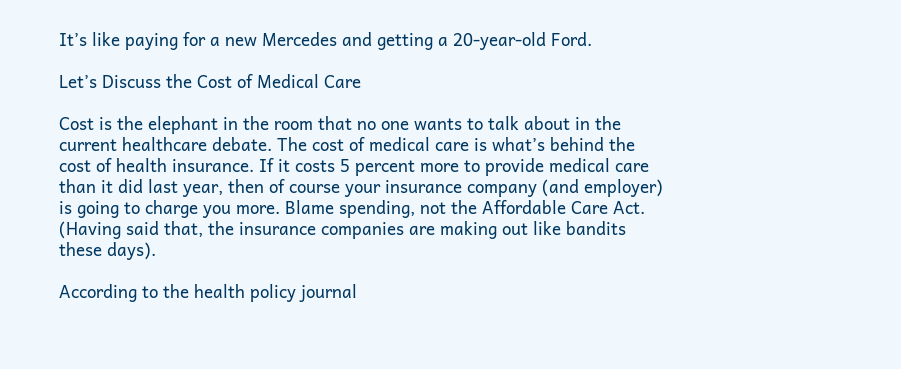It’s like paying for a new Mercedes and getting a 20-year-old Ford.

Let’s Discuss the Cost of Medical Care

Cost is the elephant in the room that no one wants to talk about in the current healthcare debate. The cost of medical care is what’s behind the cost of health insurance. If it costs 5 percent more to provide medical care than it did last year, then of course your insurance company (and employer) is going to charge you more. Blame spending, not the Affordable Care Act. (Having said that, the insurance companies are making out like bandits these days).

According to the health policy journal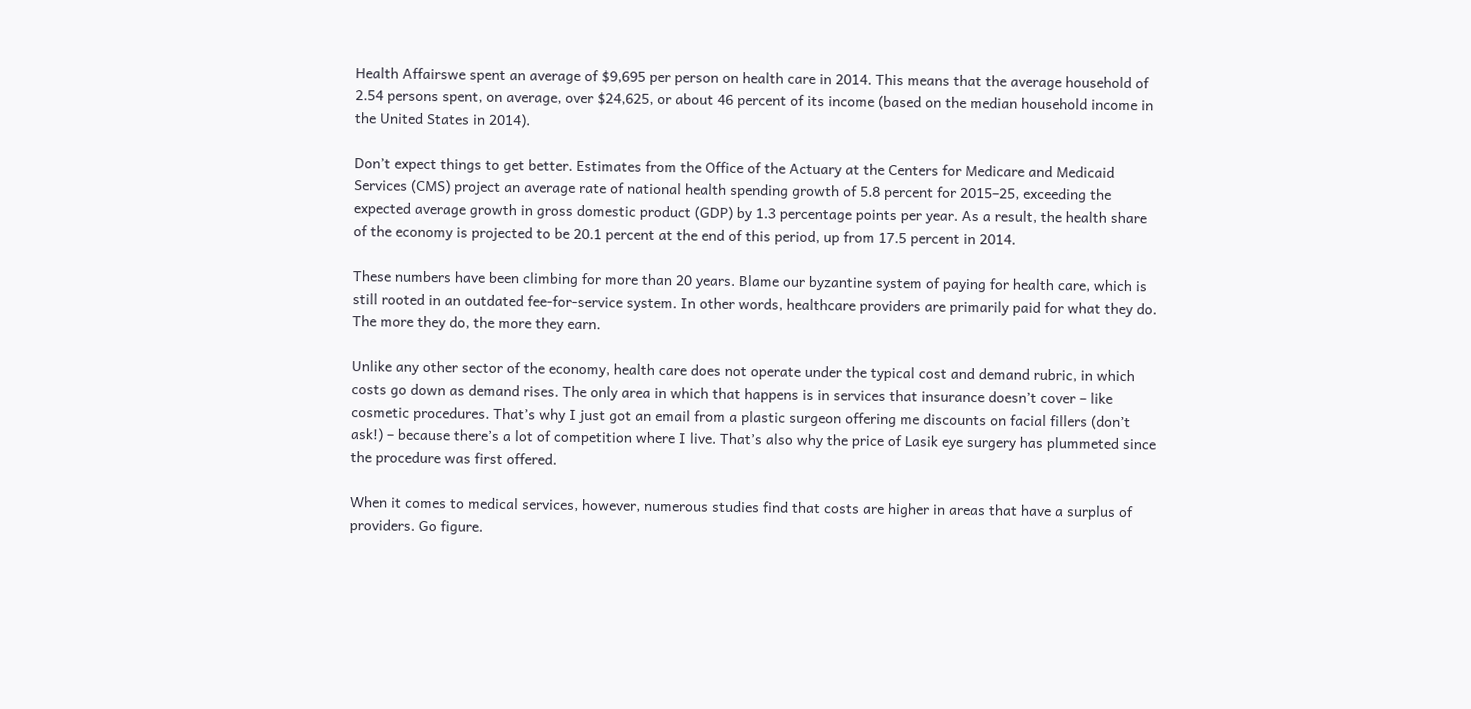Health Affairswe spent an average of $9,695 per person on health care in 2014. This means that the average household of 2.54 persons spent, on average, over $24,625, or about 46 percent of its income (based on the median household income in the United States in 2014).

Don’t expect things to get better. Estimates from the Office of the Actuary at the Centers for Medicare and Medicaid Services (CMS) project an average rate of national health spending growth of 5.8 percent for 2015–25, exceeding the expected average growth in gross domestic product (GDP) by 1.3 percentage points per year. As a result, the health share of the economy is projected to be 20.1 percent at the end of this period, up from 17.5 percent in 2014.

These numbers have been climbing for more than 20 years. Blame our byzantine system of paying for health care, which is still rooted in an outdated fee-for-service system. In other words, healthcare providers are primarily paid for what they do. The more they do, the more they earn.

Unlike any other sector of the economy, health care does not operate under the typical cost and demand rubric, in which costs go down as demand rises. The only area in which that happens is in services that insurance doesn’t cover – like cosmetic procedures. That’s why I just got an email from a plastic surgeon offering me discounts on facial fillers (don’t ask!) – because there’s a lot of competition where I live. That’s also why the price of Lasik eye surgery has plummeted since the procedure was first offered.

When it comes to medical services, however, numerous studies find that costs are higher in areas that have a surplus of providers. Go figure.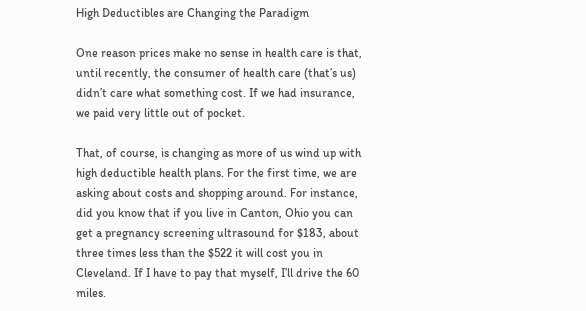High Deductibles are Changing the Paradigm

One reason prices make no sense in health care is that, until recently, the consumer of health care (that’s us) didn’t care what something cost. If we had insurance, we paid very little out of pocket.

That, of course, is changing as more of us wind up with high deductible health plans. For the first time, we are asking about costs and shopping around. For instance, did you know that if you live in Canton, Ohio you can get a pregnancy screening ultrasound for $183, about three times less than the $522 it will cost you in Cleveland. If I have to pay that myself, I’ll drive the 60 miles.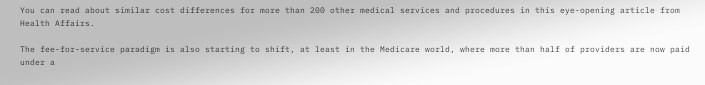You can read about similar cost differences for more than 200 other medical services and procedures in this eye-opening article from Health Affairs.

The fee-for-service paradigm is also starting to shift, at least in the Medicare world, where more than half of providers are now paid under a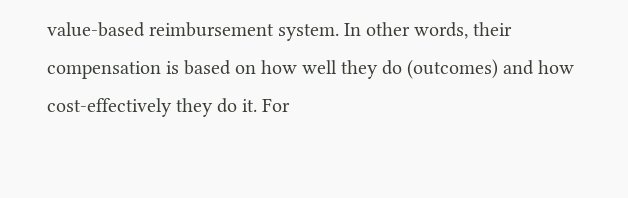value-based reimbursement system. In other words, their compensation is based on how well they do (outcomes) and how cost-effectively they do it. For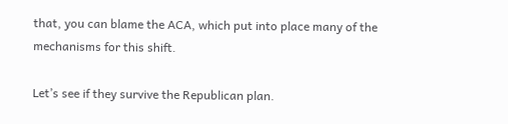that, you can blame the ACA, which put into place many of the mechanisms for this shift.

Let’s see if they survive the Republican plan.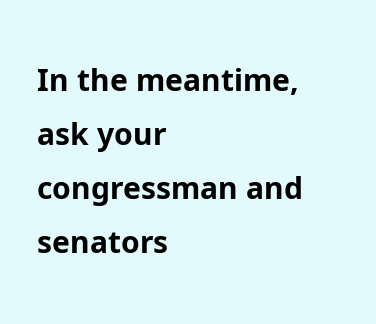In the meantime, ask your congressman and senators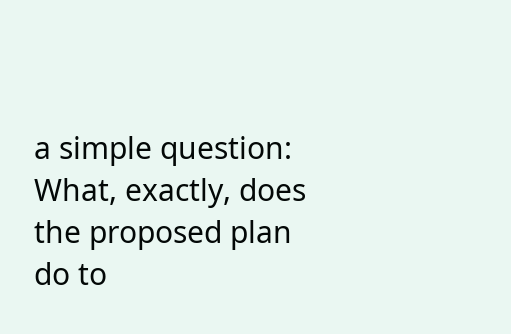a simple question: What, exactly, does the proposed plan do to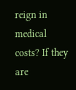reign in medical costs? If they are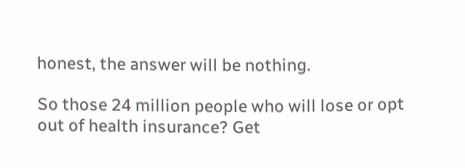honest, the answer will be nothing.

So those 24 million people who will lose or opt out of health insurance? Get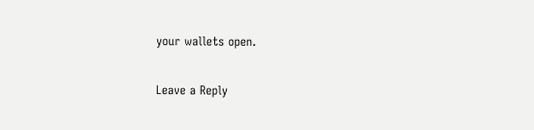your wallets open.

Leave a Reply